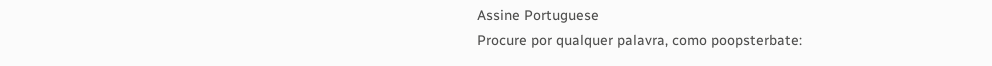Assine Portuguese
Procure por qualquer palavra, como poopsterbate: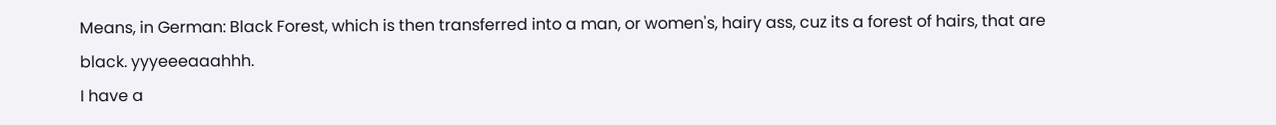Means, in German: Black Forest, which is then transferred into a man, or women's, hairy ass, cuz its a forest of hairs, that are black. yyyeeeaaahhh.
I have a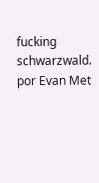fucking schwarzwald.
por Evan Met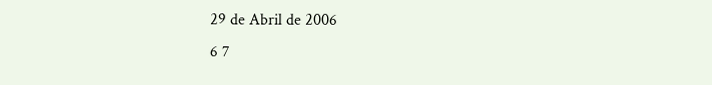29 de Abril de 2006
6 7